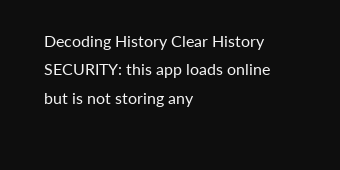Decoding History Clear History
SECURITY: this app loads online but is not storing any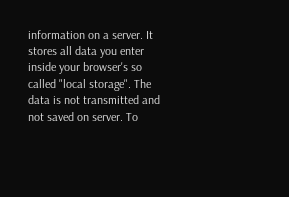information on a server. It stores all data you enter inside your browser's so called "local storage". The data is not transmitted and not saved on server. To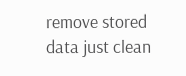remove stored data just clean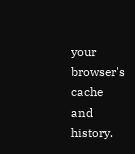your browser's cache and history.